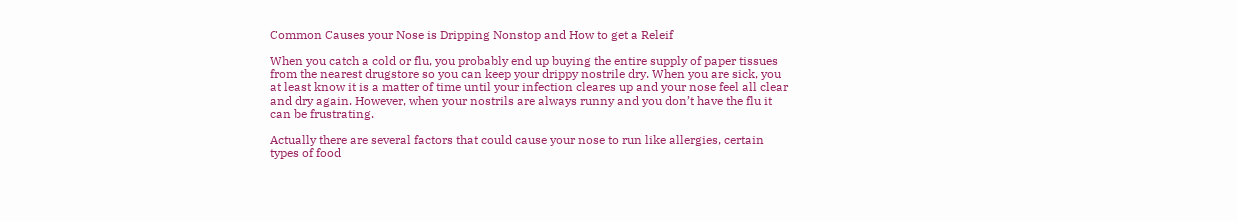Common Causes your Nose is Dripping Nonstop and How to get a Releif

When you catch a cold or flu, you probably end up buying the entire supply of paper tissues from the nearest drugstore so you can keep your drippy nostrile dry. When you are sick, you at least know it is a matter of time until your infection cleares up and your nose feel all clear and dry again. However, when your nostrils are always runny and you don’t have the flu it can be frustrating.

Actually there are several factors that could cause your nose to run like allergies, certain types of food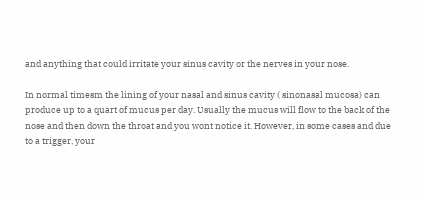and anything that could irritate your sinus cavity or the nerves in your nose.

In normal timesm the lining of your nasal and sinus cavity ( sinonasal mucosa) can produce up to a quart of mucus per day. Usually the mucus will flow to the back of the nose and then down the throat and you wont notice it. However, in some cases and due to a trigger, your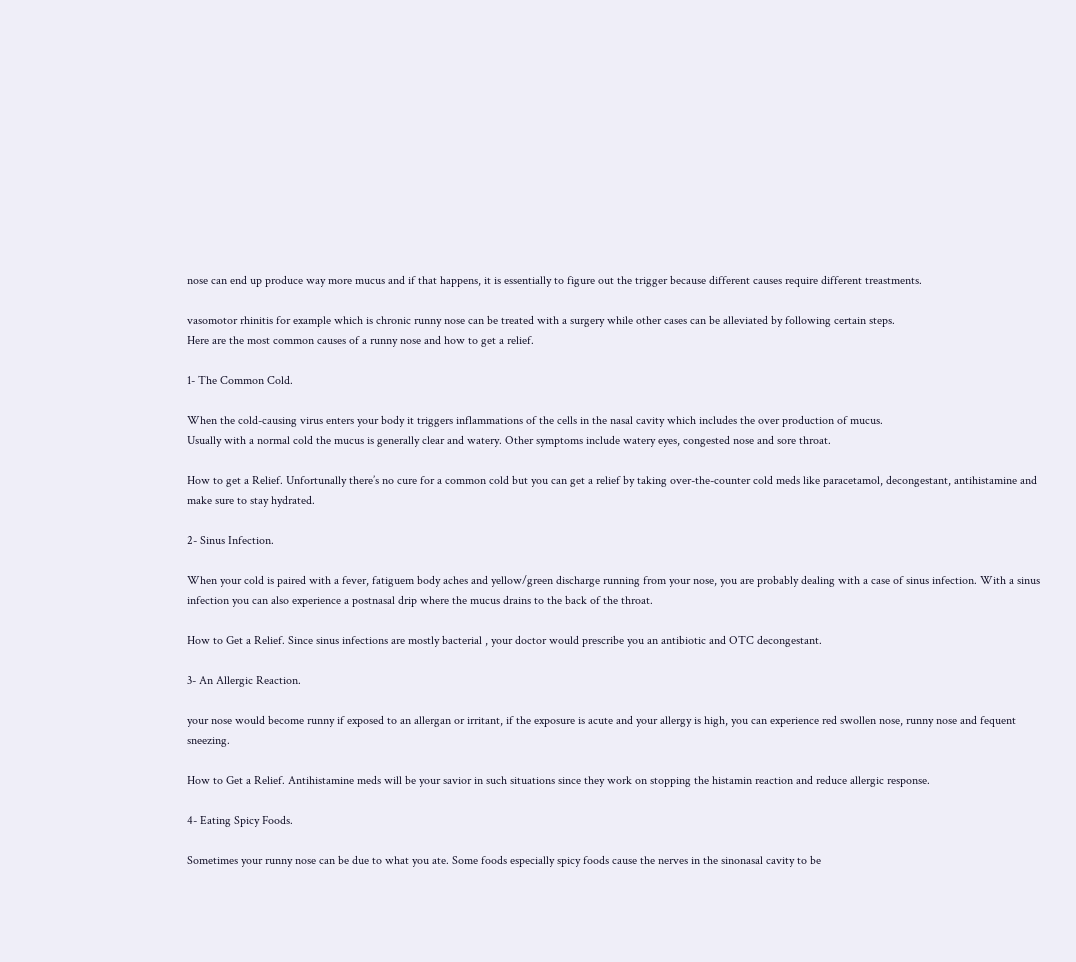nose can end up produce way more mucus and if that happens, it is essentially to figure out the trigger because different causes require different treastments.

vasomotor rhinitis for example which is chronic runny nose can be treated with a surgery while other cases can be alleviated by following certain steps.
Here are the most common causes of a runny nose and how to get a relief.

1- The Common Cold.

When the cold-causing virus enters your body it triggers inflammations of the cells in the nasal cavity which includes the over production of mucus.
Usually with a normal cold the mucus is generally clear and watery. Other symptoms include watery eyes, congested nose and sore throat.

How to get a Relief. Unfortunally there’s no cure for a common cold but you can get a relief by taking over-the-counter cold meds like paracetamol, decongestant, antihistamine and make sure to stay hydrated.

2- Sinus Infection.

When your cold is paired with a fever, fatiguem body aches and yellow/green discharge running from your nose, you are probably dealing with a case of sinus infection. With a sinus infection you can also experience a postnasal drip where the mucus drains to the back of the throat.

How to Get a Relief. Since sinus infections are mostly bacterial , your doctor would prescribe you an antibiotic and OTC decongestant.

3- An Allergic Reaction.

your nose would become runny if exposed to an allergan or irritant, if the exposure is acute and your allergy is high, you can experience red swollen nose, runny nose and fequent sneezing.

How to Get a Relief. Antihistamine meds will be your savior in such situations since they work on stopping the histamin reaction and reduce allergic response.

4- Eating Spicy Foods.

Sometimes your runny nose can be due to what you ate. Some foods especially spicy foods cause the nerves in the sinonasal cavity to be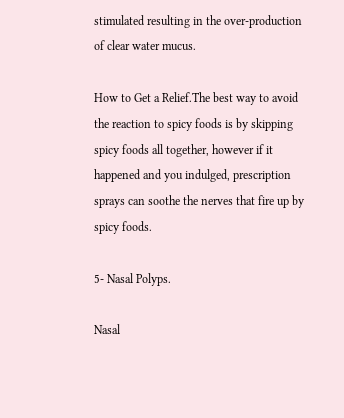stimulated resulting in the over-production of clear water mucus.

How to Get a Relief.The best way to avoid the reaction to spicy foods is by skipping spicy foods all together, however if it happened and you indulged, prescription sprays can soothe the nerves that fire up by spicy foods.

5- Nasal Polyps.

Nasal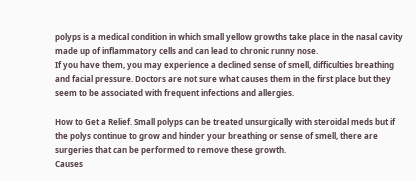polyps is a medical condition in which small yellow growths take place in the nasal cavity made up of inflammatory cells and can lead to chronic runny nose.
If you have them, you may experience a declined sense of smell, difficulties breathing and facial pressure. Doctors are not sure what causes them in the first place but they seem to be associated with frequent infections and allergies.

How to Get a Relief. Small polyps can be treated unsurgically with steroidal meds but if the polys continue to grow and hinder your breathing or sense of smell, there are surgeries that can be performed to remove these growth.
Causes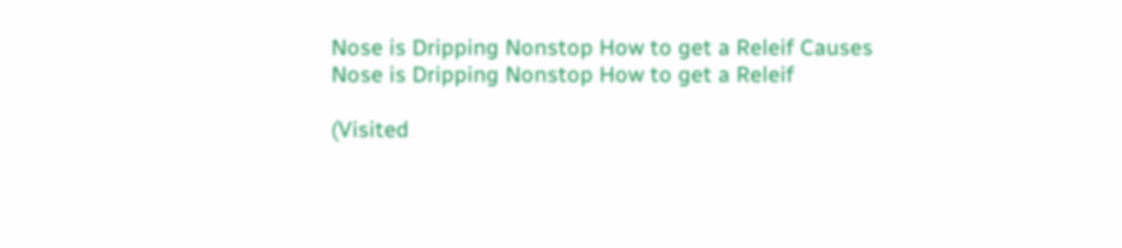Nose is Dripping Nonstop How to get a Releif Causes Nose is Dripping Nonstop How to get a Releif

(Visited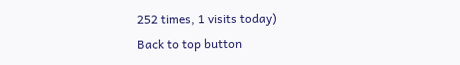252 times, 1 visits today)
Back to top button